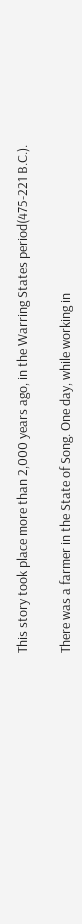This story took place more than 2,000 years ago, in the Warring States period(475-221 B.C.).

There was a farmer in the State of Song. One day, while working in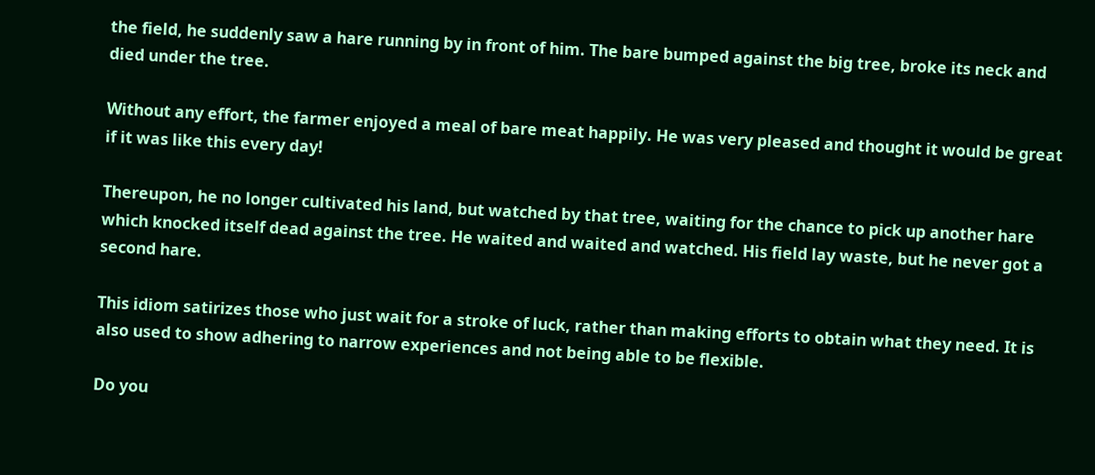the field, he suddenly saw a hare running by in front of him. The bare bumped against the big tree, broke its neck and died under the tree.

Without any effort, the farmer enjoyed a meal of bare meat happily. He was very pleased and thought it would be great if it was like this every day!

Thereupon, he no longer cultivated his land, but watched by that tree, waiting for the chance to pick up another hare which knocked itself dead against the tree. He waited and waited and watched. His field lay waste, but he never got a second hare.

This idiom satirizes those who just wait for a stroke of luck, rather than making efforts to obtain what they need. It is also used to show adhering to narrow experiences and not being able to be flexible.

Do you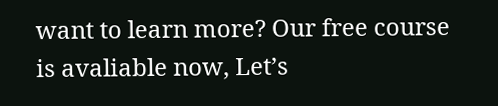want to learn more? Our free course is avaliable now, Let’s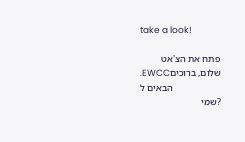take a look!

פתח את הצ'אט
.EWCCשלום, ברוכים הבאים ל
?שמי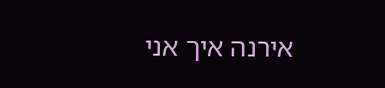אירנה איך אני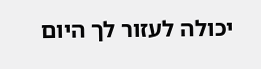יכולה לעזור לך היום